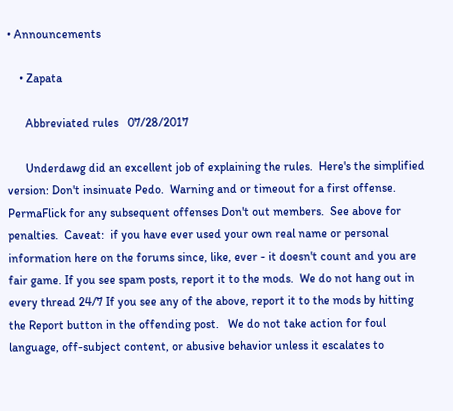• Announcements

    • Zapata

      Abbreviated rules   07/28/2017

      Underdawg did an excellent job of explaining the rules.  Here's the simplified version: Don't insinuate Pedo.  Warning and or timeout for a first offense.  PermaFlick for any subsequent offenses Don't out members.  See above for penalties.  Caveat:  if you have ever used your own real name or personal information here on the forums since, like, ever - it doesn't count and you are fair game. If you see spam posts, report it to the mods.  We do not hang out in every thread 24/7 If you see any of the above, report it to the mods by hitting the Report button in the offending post.   We do not take action for foul language, off-subject content, or abusive behavior unless it escalates to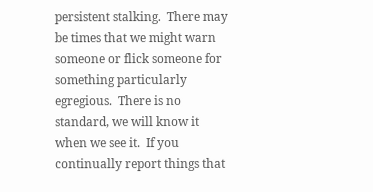persistent stalking.  There may be times that we might warn someone or flick someone for something particularly egregious.  There is no standard, we will know it when we see it.  If you continually report things that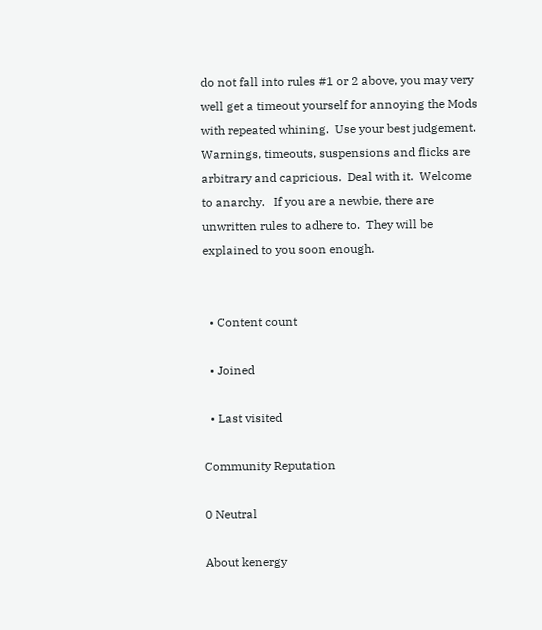do not fall into rules #1 or 2 above, you may very well get a timeout yourself for annoying the Mods with repeated whining.  Use your best judgement. Warnings, timeouts, suspensions and flicks are arbitrary and capricious.  Deal with it.  Welcome to anarchy.   If you are a newbie, there are unwritten rules to adhere to.  They will be explained to you soon enough.


  • Content count

  • Joined

  • Last visited

Community Reputation

0 Neutral

About kenergy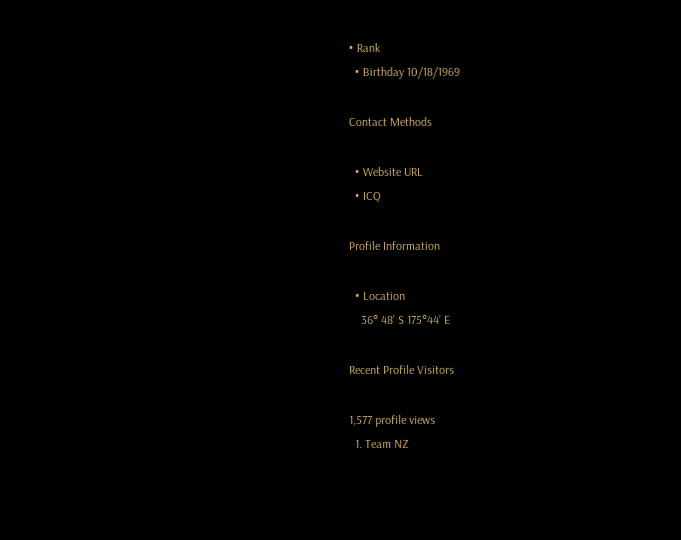• Rank
  • Birthday 10/18/1969

Contact Methods

  • Website URL
  • ICQ

Profile Information

  • Location
    36° 48’ S 175°44’ E

Recent Profile Visitors

1,577 profile views
  1. Team NZ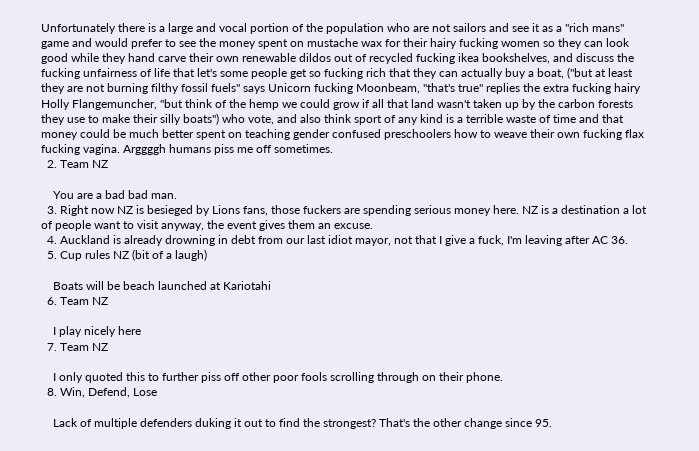Unfortunately there is a large and vocal portion of the population who are not sailors and see it as a "rich mans" game and would prefer to see the money spent on mustache wax for their hairy fucking women so they can look good while they hand carve their own renewable dildos out of recycled fucking ikea bookshelves, and discuss the fucking unfairness of life that let's some people get so fucking rich that they can actually buy a boat, ("but at least they are not burning filthy fossil fuels" says Unicorn fucking Moonbeam, "that's true" replies the extra fucking hairy Holly Flangemuncher, "but think of the hemp we could grow if all that land wasn't taken up by the carbon forests they use to make their silly boats") who vote, and also think sport of any kind is a terrible waste of time and that money could be much better spent on teaching gender confused preschoolers how to weave their own fucking flax fucking vagina. Arggggh humans piss me off sometimes.
  2. Team NZ

    You are a bad bad man.
  3. Right now NZ is besieged by Lions fans, those fuckers are spending serious money here. NZ is a destination a lot of people want to visit anyway, the event gives them an excuse.
  4. Auckland is already drowning in debt from our last idiot mayor, not that I give a fuck, I'm leaving after AC 36.
  5. Cup rules NZ (bit of a laugh)

    Boats will be beach launched at Kariotahi
  6. Team NZ

    I play nicely here
  7. Team NZ

    I only quoted this to further piss off other poor fools scrolling through on their phone.
  8. Win, Defend, Lose

    Lack of multiple defenders duking it out to find the strongest? That's the other change since 95.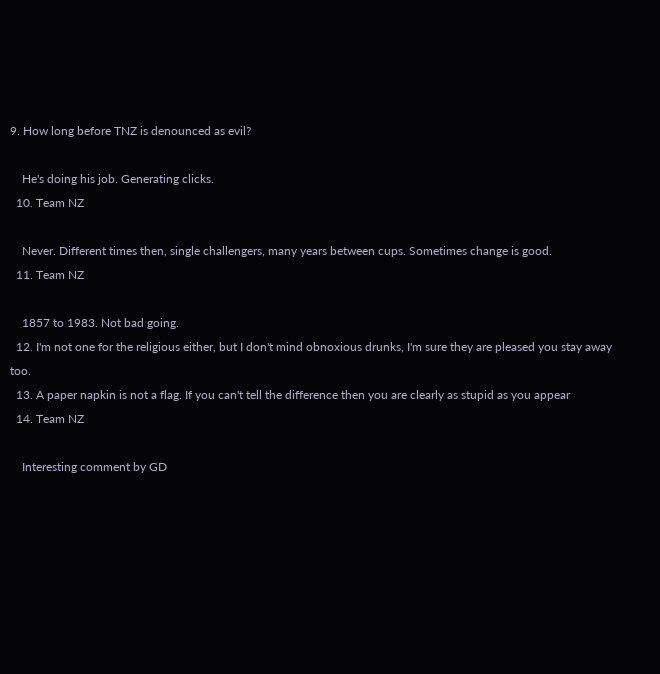9. How long before TNZ is denounced as evil?

    He's doing his job. Generating clicks.
  10. Team NZ

    Never. Different times then, single challengers, many years between cups. Sometimes change is good.
  11. Team NZ

    1857 to 1983. Not bad going.
  12. I'm not one for the religious either, but I don't mind obnoxious drunks, I'm sure they are pleased you stay away too.
  13. A paper napkin is not a flag. If you can't tell the difference then you are clearly as stupid as you appear
  14. Team NZ

    Interesting comment by GD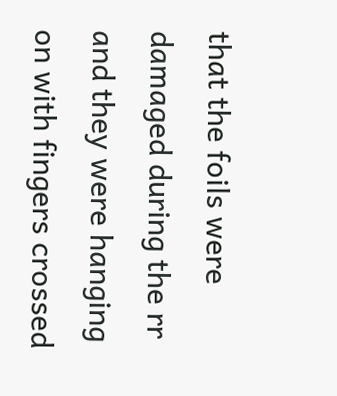that the foils were damaged during the rr and they were hanging on with fingers crossed